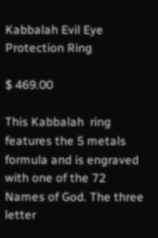Kabbalah Evil Eye Protection Ring

$ 469.00

This Kabbalah  ring features the 5 metals formula and is engraved with one of the 72 Names of God. The three letter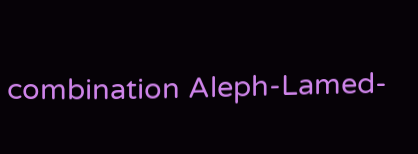combination Aleph-Lamed-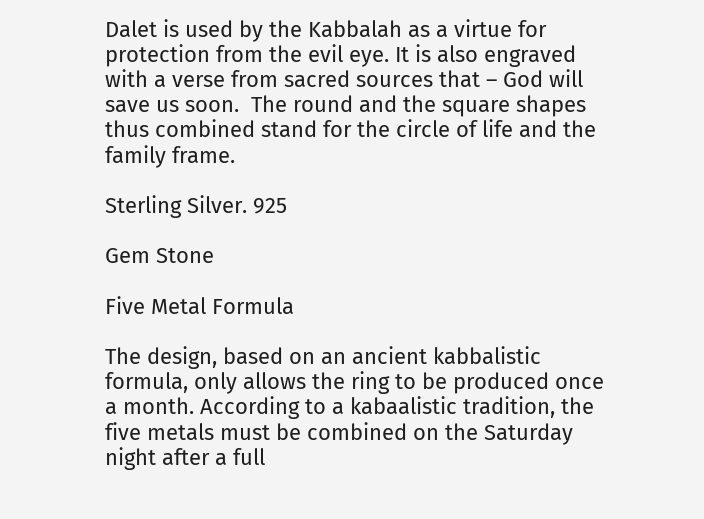Dalet is used by the Kabbalah as a virtue for protection from the evil eye. It is also engraved with a verse from sacred sources that – God will save us soon.  The round and the square shapes thus combined stand for the circle of life and the family frame.

Sterling Silver. 925

Gem Stone

Five Metal Formula

The design, based on an ancient kabbalistic formula, only allows the ring to be produced once a month. According to a kabaalistic tradition, the five metals must be combined on the Saturday night after a full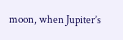moon, when Jupiter’s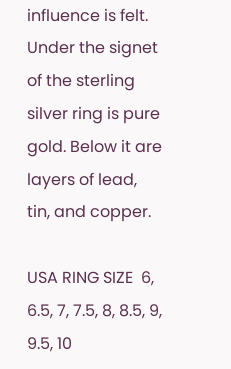influence is felt. Under the signet of the sterling silver ring is pure gold. Below it are layers of lead, tin, and copper.

USA RING SIZE  6, 6.5, 7, 7.5, 8, 8.5, 9, 9.5, 10